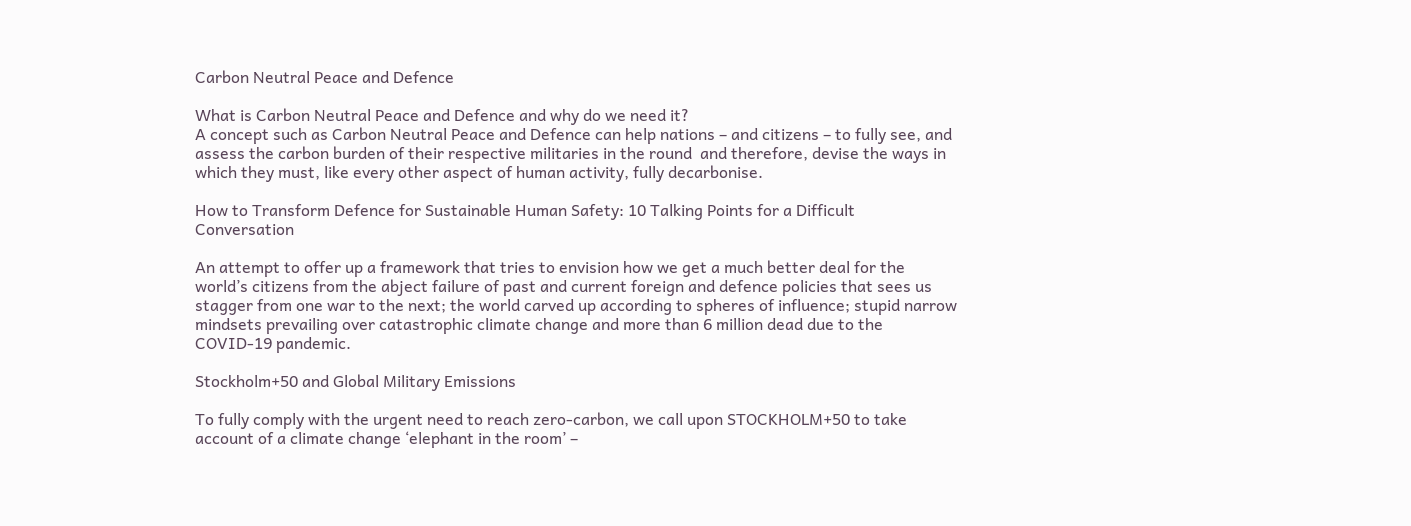Carbon Neutral Peace and Defence

What is Carbon Neutral Peace and Defence and why do we need it?
A concept such as Carbon Neutral Peace and Defence can help nations – and citizens – to fully see, and assess the carbon burden of their respective militaries in the round  and therefore, devise the ways in which they must, like every other aspect of human activity, fully decarbonise.

How to Transform Defence for Sustainable Human Safety: 10 Talking Points for a Difficult Conversation

An attempt to offer up a framework that tries to envision how we get a much better deal for the world’s citizens from the abject failure of past and current foreign and defence policies that sees us stagger from one war to the next; the world carved up according to spheres of influence; stupid narrow mindsets prevailing over catastrophic climate change and more than 6 million dead due to the COVID-19 pandemic.

Stockholm+50 and Global Military Emissions

To fully comply with the urgent need to reach zero-carbon, we call upon STOCKHOLM+50 to take account of a climate change ‘elephant in the room’ –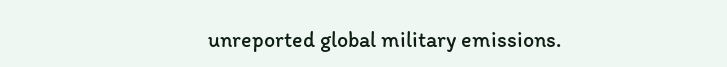unreported global military emissions.